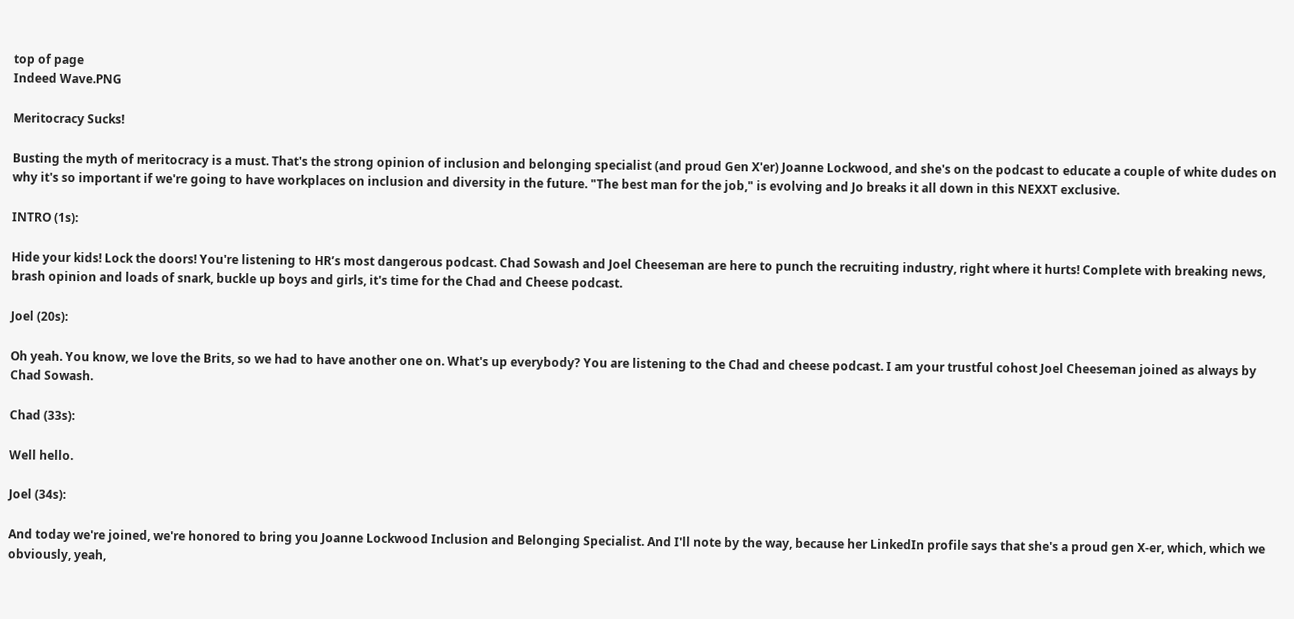top of page
Indeed Wave.PNG

Meritocracy Sucks!

Busting the myth of meritocracy is a must. That's the strong opinion of inclusion and belonging specialist (and proud Gen X'er) Joanne Lockwood, and she's on the podcast to educate a couple of white dudes on why it's so important if we're going to have workplaces on inclusion and diversity in the future. "The best man for the job," is evolving and Jo breaks it all down in this NEXXT exclusive.

INTRO (1s):

Hide your kids! Lock the doors! You're listening to HR’s most dangerous podcast. Chad Sowash and Joel Cheeseman are here to punch the recruiting industry, right where it hurts! Complete with breaking news, brash opinion and loads of snark, buckle up boys and girls, it's time for the Chad and Cheese podcast.

Joel (20s):

Oh yeah. You know, we love the Brits, so we had to have another one on. What's up everybody? You are listening to the Chad and cheese podcast. I am your trustful cohost Joel Cheeseman joined as always by Chad Sowash.

Chad (33s):

Well hello.

Joel (34s):

And today we're joined, we're honored to bring you Joanne Lockwood Inclusion and Belonging Specialist. And I'll note by the way, because her LinkedIn profile says that she's a proud gen X-er, which, which we obviously, yeah,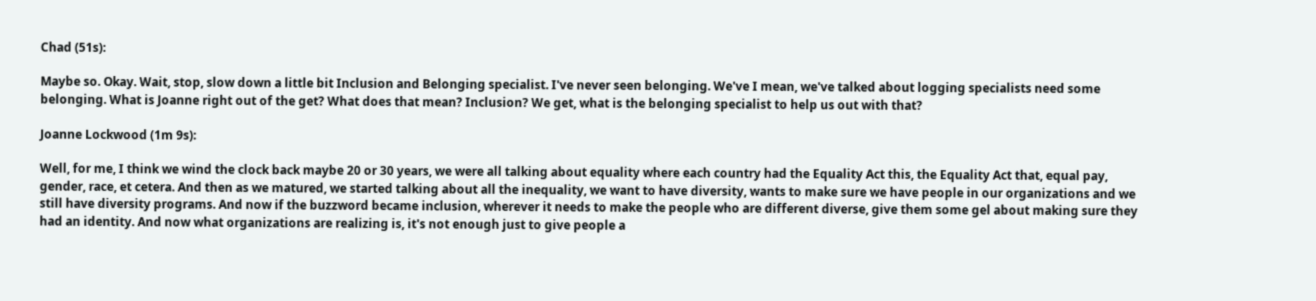Chad (51s):

Maybe so. Okay. Wait, stop, slow down a little bit Inclusion and Belonging specialist. I've never seen belonging. We've I mean, we've talked about logging specialists need some belonging. What is Joanne right out of the get? What does that mean? Inclusion? We get, what is the belonging specialist to help us out with that?

Joanne Lockwood (1m 9s):

Well, for me, I think we wind the clock back maybe 20 or 30 years, we were all talking about equality where each country had the Equality Act this, the Equality Act that, equal pay, gender, race, et cetera. And then as we matured, we started talking about all the inequality, we want to have diversity, wants to make sure we have people in our organizations and we still have diversity programs. And now if the buzzword became inclusion, wherever it needs to make the people who are different diverse, give them some gel about making sure they had an identity. And now what organizations are realizing is, it's not enough just to give people a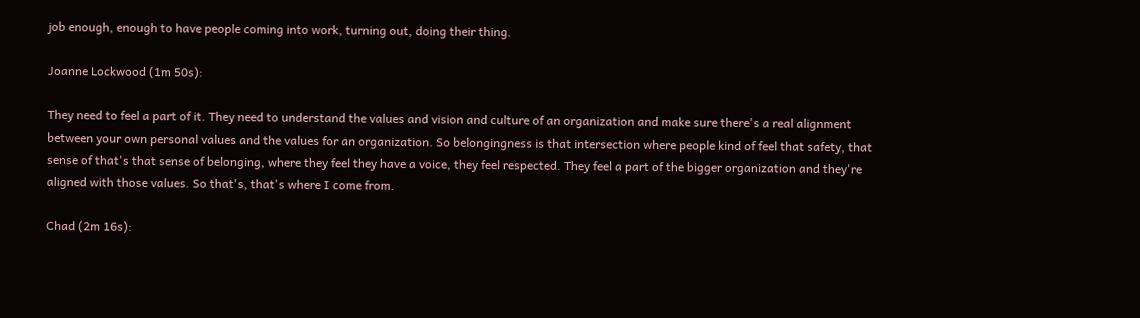job enough, enough to have people coming into work, turning out, doing their thing.

Joanne Lockwood (1m 50s):

They need to feel a part of it. They need to understand the values and vision and culture of an organization and make sure there's a real alignment between your own personal values and the values for an organization. So belongingness is that intersection where people kind of feel that safety, that sense of that's that sense of belonging, where they feel they have a voice, they feel respected. They feel a part of the bigger organization and they're aligned with those values. So that's, that's where I come from.

Chad (2m 16s):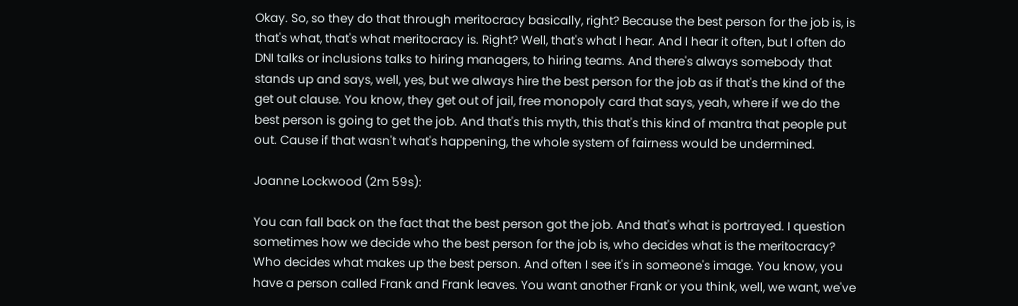Okay. So, so they do that through meritocracy basically, right? Because the best person for the job is, is that's what, that's what meritocracy is. Right? Well, that's what I hear. And I hear it often, but I often do DNI talks or inclusions talks to hiring managers, to hiring teams. And there's always somebody that stands up and says, well, yes, but we always hire the best person for the job as if that's the kind of the get out clause. You know, they get out of jail, free monopoly card that says, yeah, where if we do the best person is going to get the job. And that's this myth, this that's this kind of mantra that people put out. Cause if that wasn't what's happening, the whole system of fairness would be undermined.

Joanne Lockwood (2m 59s):

You can fall back on the fact that the best person got the job. And that's what is portrayed. I question sometimes how we decide who the best person for the job is, who decides what is the meritocracy? Who decides what makes up the best person. And often I see it's in someone's image. You know, you have a person called Frank and Frank leaves. You want another Frank or you think, well, we want, we've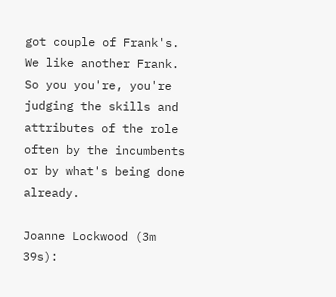got couple of Frank's. We like another Frank. So you you're, you're judging the skills and attributes of the role often by the incumbents or by what's being done already.

Joanne Lockwood (3m 39s):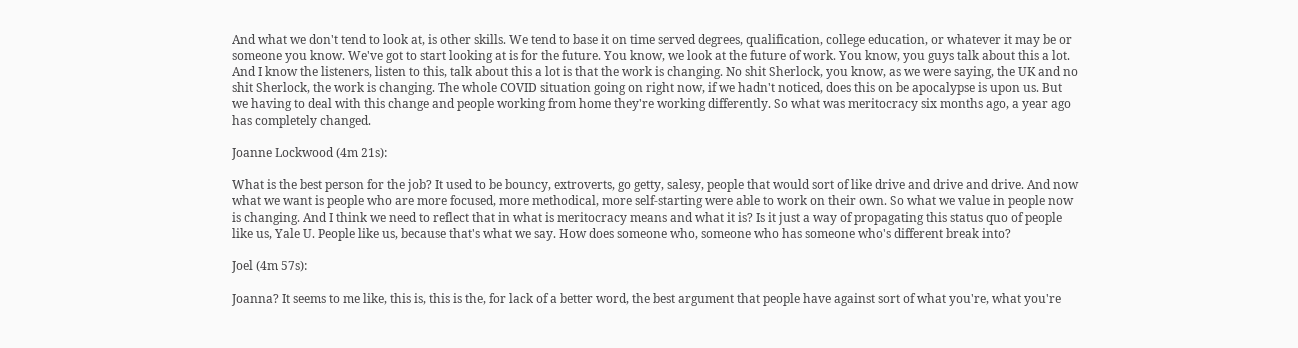And what we don't tend to look at, is other skills. We tend to base it on time served degrees, qualification, college education, or whatever it may be or someone you know. We've got to start looking at is for the future. You know, we look at the future of work. You know, you guys talk about this a lot. And I know the listeners, listen to this, talk about this a lot is that the work is changing. No shit Sherlock, you know, as we were saying, the UK and no shit Sherlock, the work is changing. The whole COVID situation going on right now, if we hadn't noticed, does this on be apocalypse is upon us. But we having to deal with this change and people working from home they're working differently. So what was meritocracy six months ago, a year ago has completely changed.

Joanne Lockwood (4m 21s):

What is the best person for the job? It used to be bouncy, extroverts, go getty, salesy, people that would sort of like drive and drive and drive. And now what we want is people who are more focused, more methodical, more self-starting were able to work on their own. So what we value in people now is changing. And I think we need to reflect that in what is meritocracy means and what it is? Is it just a way of propagating this status quo of people like us, Yale U. People like us, because that's what we say. How does someone who, someone who has someone who's different break into?

Joel (4m 57s):

Joanna? It seems to me like, this is, this is the, for lack of a better word, the best argument that people have against sort of what you're, what you're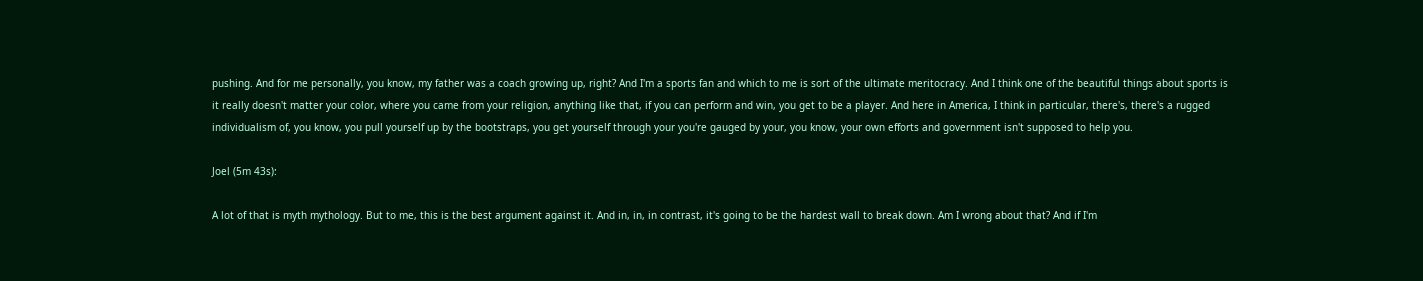pushing. And for me personally, you know, my father was a coach growing up, right? And I'm a sports fan and which to me is sort of the ultimate meritocracy. And I think one of the beautiful things about sports is it really doesn't matter your color, where you came from your religion, anything like that, if you can perform and win, you get to be a player. And here in America, I think in particular, there's, there's a rugged individualism of, you know, you pull yourself up by the bootstraps, you get yourself through your you're gauged by your, you know, your own efforts and government isn't supposed to help you.

Joel (5m 43s):

A lot of that is myth mythology. But to me, this is the best argument against it. And in, in, in contrast, it's going to be the hardest wall to break down. Am I wrong about that? And if I'm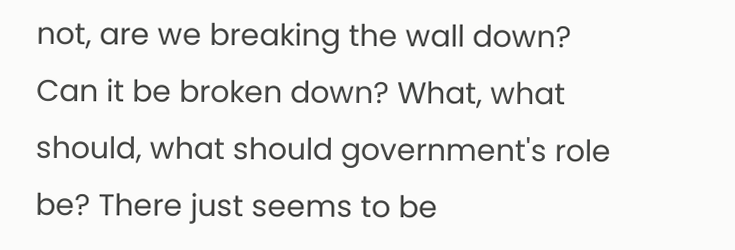not, are we breaking the wall down? Can it be broken down? What, what should, what should government's role be? There just seems to be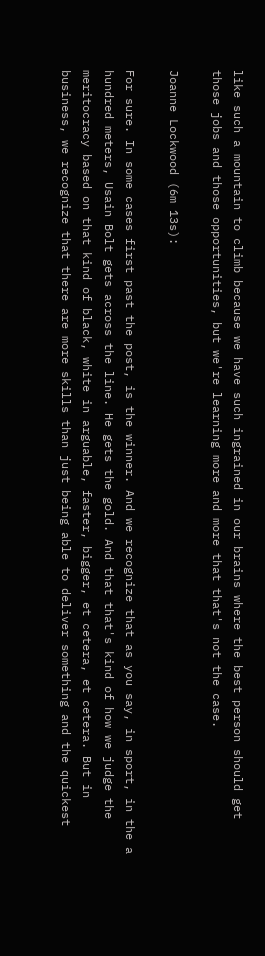like such a mountain to climb because we have such ingrained in our brains where the best person should get those jobs and those opportunities, but we're learning more and more that that's not the case.

Joanne Lockwood (6m 13s):

For sure. In some cases first past the post, is the winner. And we recognize that as you say, in sport, in the a hundred meters, Usain Bolt gets across the line. He gets the gold. And that that's kind of how we judge the meritocracy based on that kind of black, white in arguable, faster, bigger, et cetera, et cetera. But in business, we recognize that there are more skills than just being able to deliver something and the quickest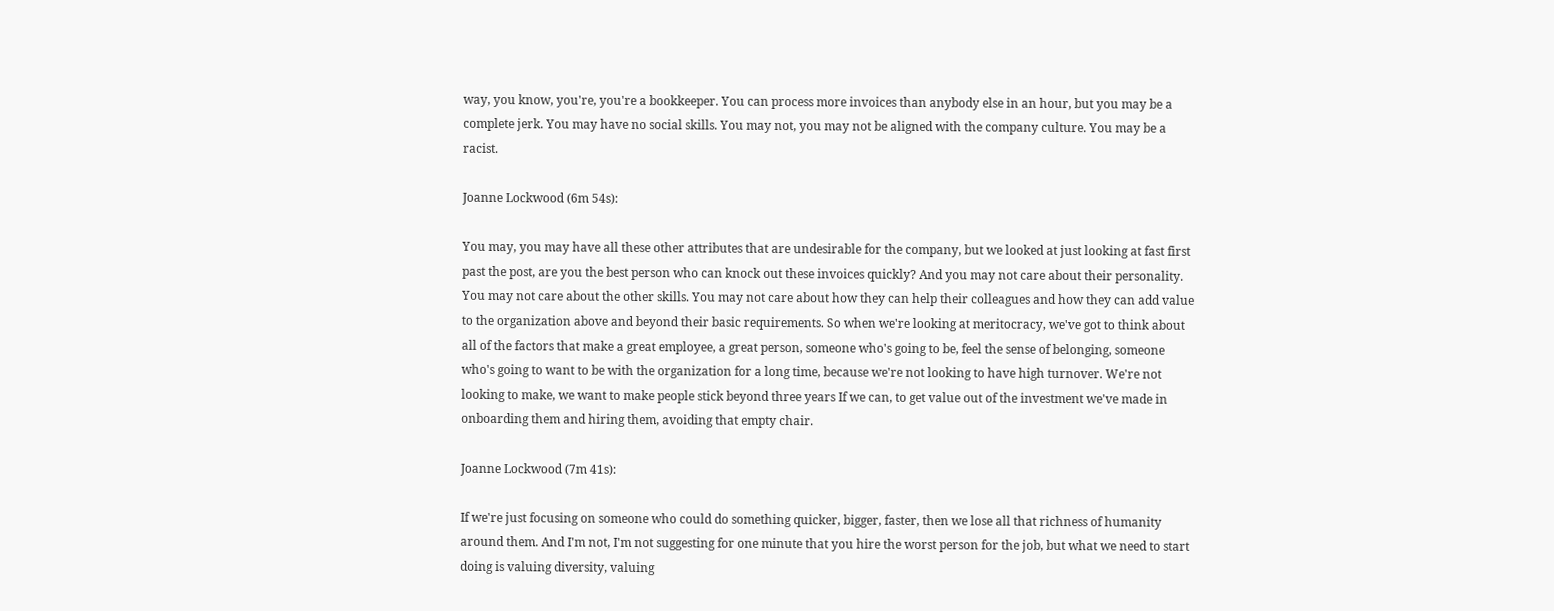way, you know, you're, you're a bookkeeper. You can process more invoices than anybody else in an hour, but you may be a complete jerk. You may have no social skills. You may not, you may not be aligned with the company culture. You may be a racist.

Joanne Lockwood (6m 54s):

You may, you may have all these other attributes that are undesirable for the company, but we looked at just looking at fast first past the post, are you the best person who can knock out these invoices quickly? And you may not care about their personality. You may not care about the other skills. You may not care about how they can help their colleagues and how they can add value to the organization above and beyond their basic requirements. So when we're looking at meritocracy, we've got to think about all of the factors that make a great employee, a great person, someone who's going to be, feel the sense of belonging, someone who's going to want to be with the organization for a long time, because we're not looking to have high turnover. We're not looking to make, we want to make people stick beyond three years If we can, to get value out of the investment we've made in onboarding them and hiring them, avoiding that empty chair.

Joanne Lockwood (7m 41s):

If we're just focusing on someone who could do something quicker, bigger, faster, then we lose all that richness of humanity around them. And I'm not, I'm not suggesting for one minute that you hire the worst person for the job, but what we need to start doing is valuing diversity, valuing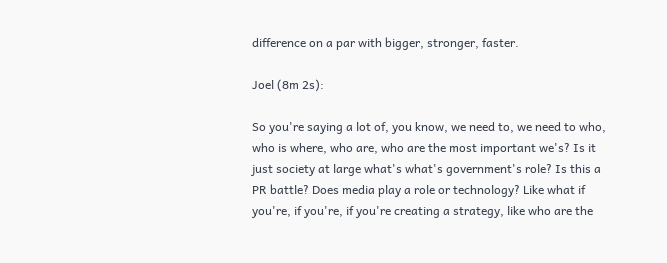difference on a par with bigger, stronger, faster.

Joel (8m 2s):

So you're saying a lot of, you know, we need to, we need to who, who is where, who are, who are the most important we's? Is it just society at large what's what's government's role? Is this a PR battle? Does media play a role or technology? Like what if you're, if you're, if you're creating a strategy, like who are the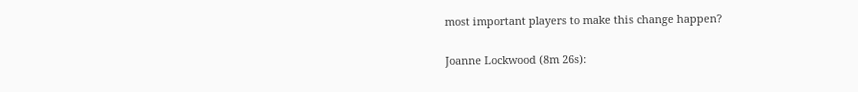most important players to make this change happen?

Joanne Lockwood (8m 26s):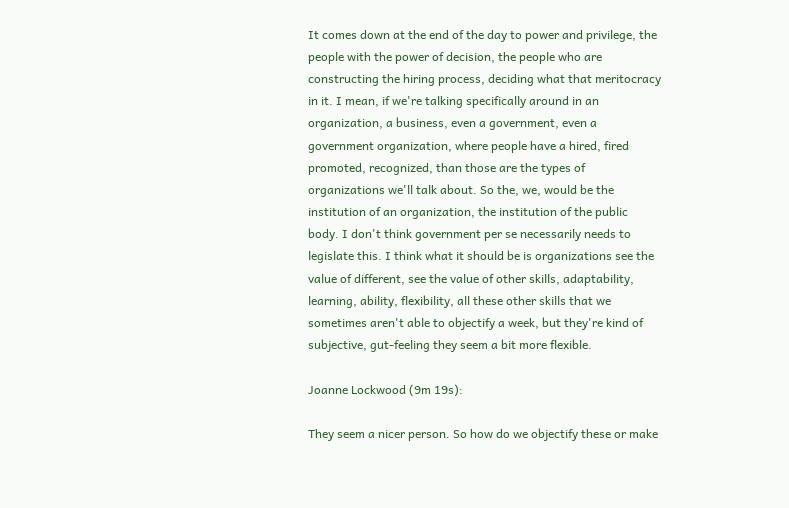It comes down at the end of the day to power and privilege, the people with the power of decision, the people who are constructing the hiring process, deciding what that meritocracy in it. I mean, if we're talking specifically around in an organization, a business, even a government, even a government organization, where people have a hired, fired promoted, recognized, than those are the types of organizations we'll talk about. So the, we, would be the institution of an organization, the institution of the public body. I don't think government per se necessarily needs to legislate this. I think what it should be is organizations see the value of different, see the value of other skills, adaptability, learning, ability, flexibility, all these other skills that we sometimes aren't able to objectify a week, but they're kind of subjective, gut-feeling they seem a bit more flexible.

Joanne Lockwood (9m 19s):

They seem a nicer person. So how do we objectify these or make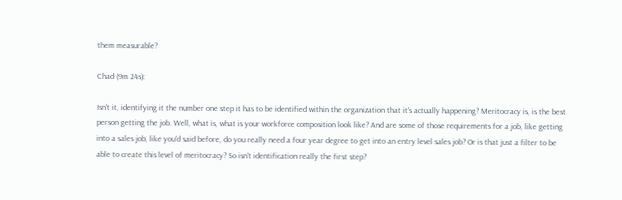them measurable?

Chad (9m 24s):

Isn't it, identifying it the number one step it has to be identified within the organization that it's actually happening? Meritocracy is, is the best person getting the job. Well, what is, what is your workforce composition look like? And are some of those requirements for a job, like getting into a sales job, like you'd said before, do you really need a four year degree to get into an entry level sales job? Or is that just a filter to be able to create this level of meritocracy? So isn't identification really the first step?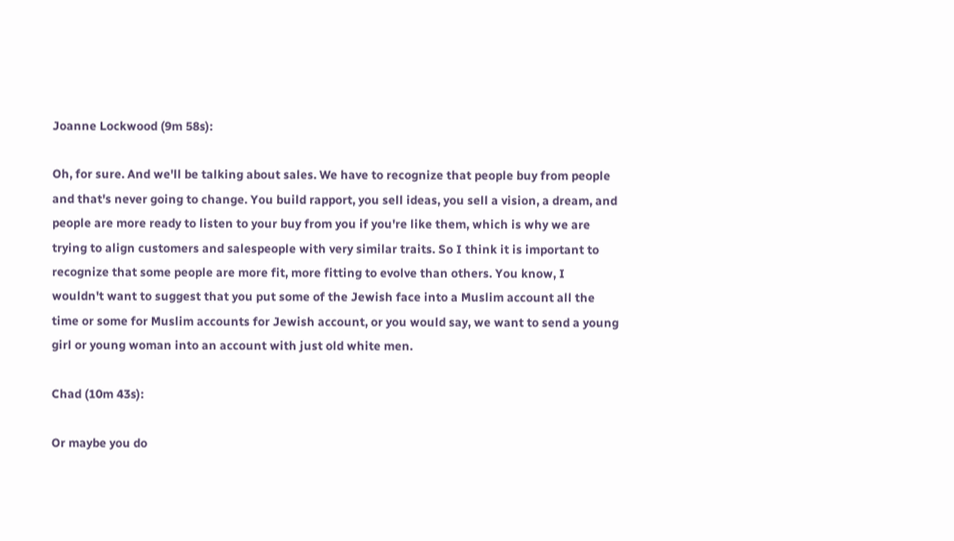Joanne Lockwood (9m 58s):

Oh, for sure. And we'll be talking about sales. We have to recognize that people buy from people and that's never going to change. You build rapport, you sell ideas, you sell a vision, a dream, and people are more ready to listen to your buy from you if you're like them, which is why we are trying to align customers and salespeople with very similar traits. So I think it is important to recognize that some people are more fit, more fitting to evolve than others. You know, I wouldn't want to suggest that you put some of the Jewish face into a Muslim account all the time or some for Muslim accounts for Jewish account, or you would say, we want to send a young girl or young woman into an account with just old white men.

Chad (10m 43s):

Or maybe you do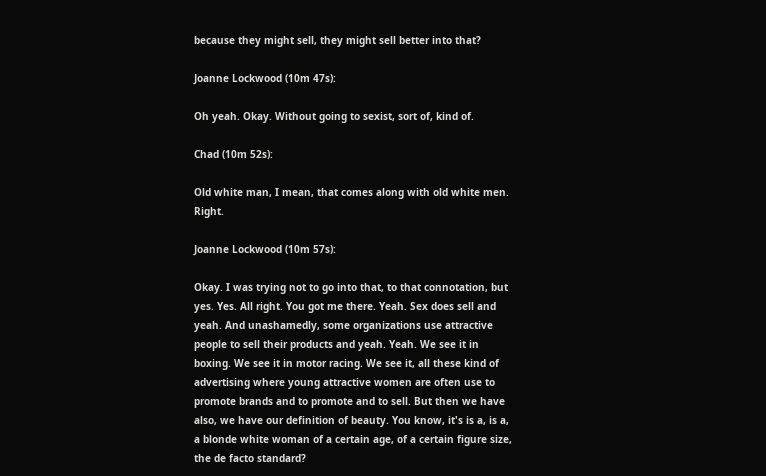because they might sell, they might sell better into that?

Joanne Lockwood (10m 47s):

Oh yeah. Okay. Without going to sexist, sort of, kind of.

Chad (10m 52s):

Old white man, I mean, that comes along with old white men. Right.

Joanne Lockwood (10m 57s):

Okay. I was trying not to go into that, to that connotation, but yes. Yes. All right. You got me there. Yeah. Sex does sell and yeah. And unashamedly, some organizations use attractive people to sell their products and yeah. Yeah. We see it in boxing. We see it in motor racing. We see it, all these kind of advertising where young attractive women are often use to promote brands and to promote and to sell. But then we have also, we have our definition of beauty. You know, it's is a, is a, a blonde white woman of a certain age, of a certain figure size, the de facto standard?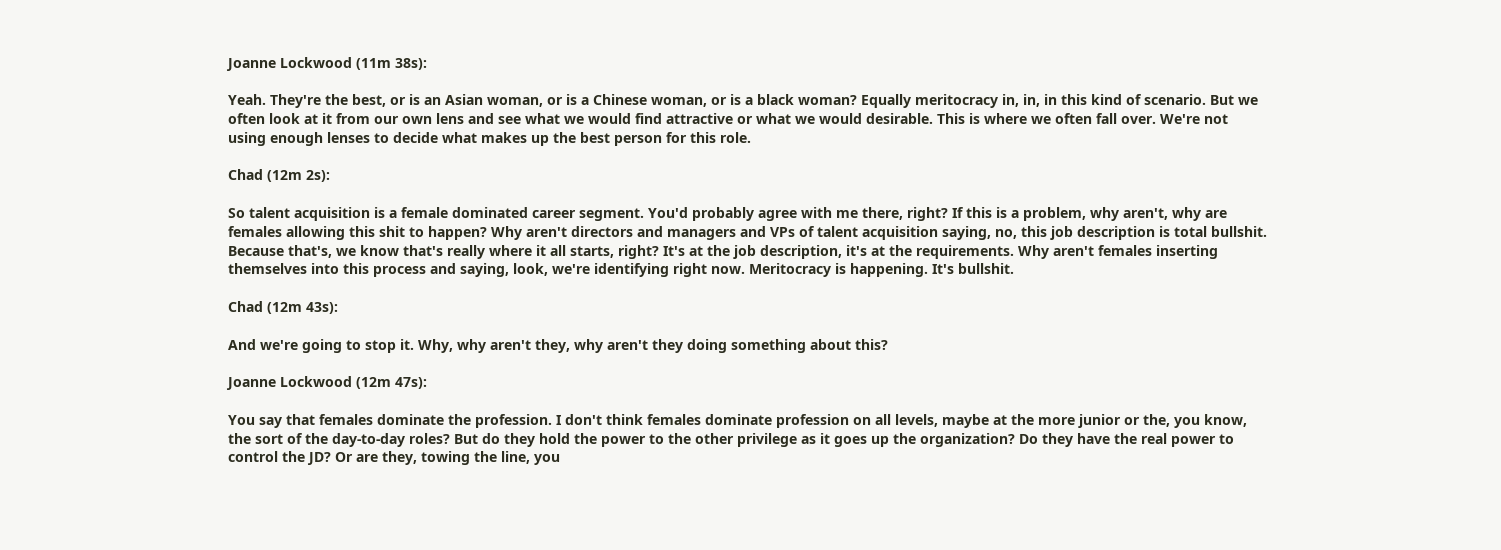Joanne Lockwood (11m 38s):

Yeah. They're the best, or is an Asian woman, or is a Chinese woman, or is a black woman? Equally meritocracy in, in, in this kind of scenario. But we often look at it from our own lens and see what we would find attractive or what we would desirable. This is where we often fall over. We're not using enough lenses to decide what makes up the best person for this role.

Chad (12m 2s):

So talent acquisition is a female dominated career segment. You'd probably agree with me there, right? If this is a problem, why aren't, why are females allowing this shit to happen? Why aren't directors and managers and VPs of talent acquisition saying, no, this job description is total bullshit. Because that's, we know that's really where it all starts, right? It's at the job description, it's at the requirements. Why aren't females inserting themselves into this process and saying, look, we're identifying right now. Meritocracy is happening. It's bullshit.

Chad (12m 43s):

And we're going to stop it. Why, why aren't they, why aren't they doing something about this?

Joanne Lockwood (12m 47s):

You say that females dominate the profession. I don't think females dominate profession on all levels, maybe at the more junior or the, you know, the sort of the day-to-day roles? But do they hold the power to the other privilege as it goes up the organization? Do they have the real power to control the JD? Or are they, towing the line, you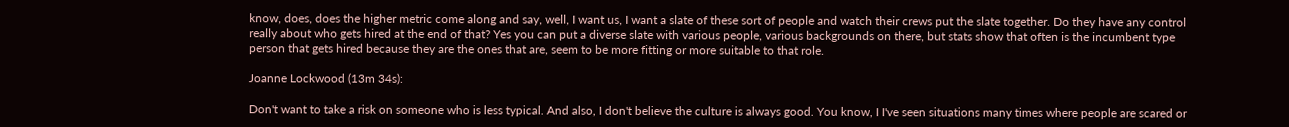know, does, does the higher metric come along and say, well, I want us, I want a slate of these sort of people and watch their crews put the slate together. Do they have any control really about who gets hired at the end of that? Yes you can put a diverse slate with various people, various backgrounds on there, but stats show that often is the incumbent type person that gets hired because they are the ones that are, seem to be more fitting or more suitable to that role.

Joanne Lockwood (13m 34s):

Don't want to take a risk on someone who is less typical. And also, I don't believe the culture is always good. You know, I I've seen situations many times where people are scared or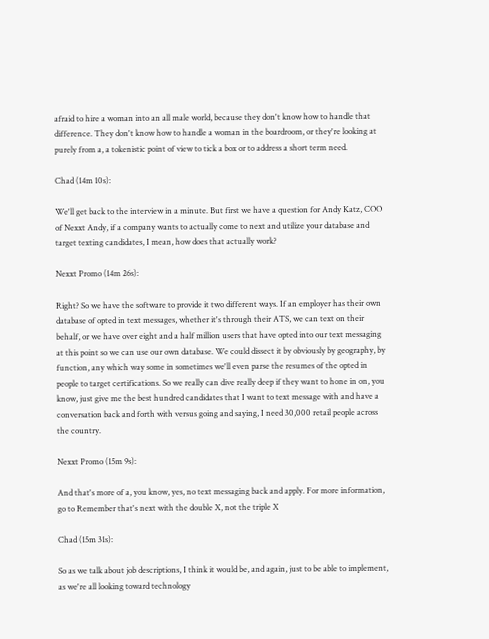afraid to hire a woman into an all male world, because they don't know how to handle that difference. They don't know how to handle a woman in the boardroom, or they're looking at purely from a, a tokenistic point of view to tick a box or to address a short term need.

Chad (14m 10s):

We'll get back to the interview in a minute. But first we have a question for Andy Katz, COO of Nexxt Andy, if a company wants to actually come to next and utilize your database and target texting candidates, I mean, how does that actually work?

Nexxt Promo (14m 26s):

Right? So we have the software to provide it two different ways. If an employer has their own database of opted in text messages, whether it's through their ATS, we can text on their behalf, or we have over eight and a half million users that have opted into our text messaging at this point so we can use our own database. We could dissect it by obviously by geography, by function, any which way some in sometimes we'll even parse the resumes of the opted in people to target certifications. So we really can dive really deep if they want to hone in on, you know, just give me the best hundred candidates that I want to text message with and have a conversation back and forth with versus going and saying, I need 30,000 retail people across the country.

Nexxt Promo (15m 9s):

And that's more of a, you know, yes, no text messaging back and apply. For more information, go to Remember that's next with the double X, not the triple X

Chad (15m 31s):

So as we talk about job descriptions, I think it would be, and again, just to be able to implement, as we're all looking toward technology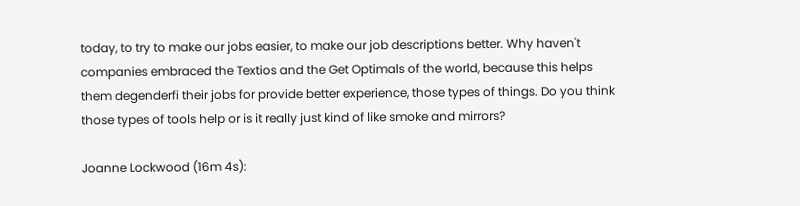today, to try to make our jobs easier, to make our job descriptions better. Why haven't companies embraced the Textios and the Get Optimals of the world, because this helps them degenderfi their jobs for provide better experience, those types of things. Do you think those types of tools help or is it really just kind of like smoke and mirrors?

Joanne Lockwood (16m 4s):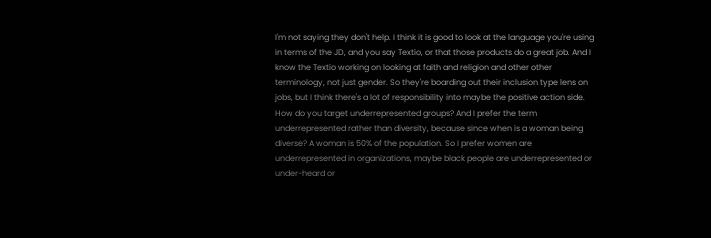I'm not saying they don't help. I think it is good to look at the language you're using in terms of the JD, and you say Textio, or that those products do a great job. And I know the Textio working on looking at faith and religion and other other terminology, not just gender. So they're boarding out their inclusion type lens on jobs, but I think there's a lot of responsibility into maybe the positive action side. How do you target underrepresented groups? And I prefer the term underrepresented rather than diversity, because since when is a woman being diverse? A woman is 50% of the population. So I prefer women are underrepresented in organizations, maybe black people are underrepresented or under-heard or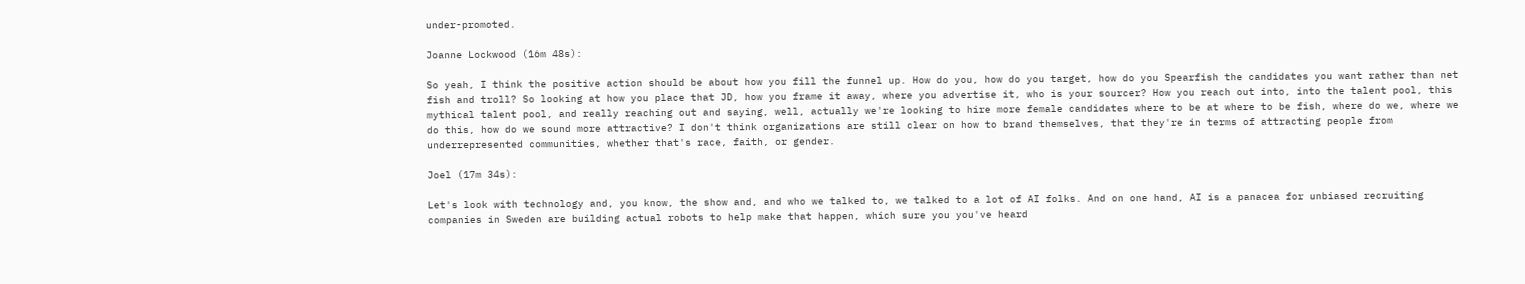under-promoted.

Joanne Lockwood (16m 48s):

So yeah, I think the positive action should be about how you fill the funnel up. How do you, how do you target, how do you Spearfish the candidates you want rather than net fish and troll? So looking at how you place that JD, how you frame it away, where you advertise it, who is your sourcer? How you reach out into, into the talent pool, this mythical talent pool, and really reaching out and saying, well, actually we're looking to hire more female candidates where to be at where to be fish, where do we, where we do this, how do we sound more attractive? I don't think organizations are still clear on how to brand themselves, that they're in terms of attracting people from underrepresented communities, whether that's race, faith, or gender.

Joel (17m 34s):

Let's look with technology and, you know, the show and, and who we talked to, we talked to a lot of AI folks. And on one hand, AI is a panacea for unbiased recruiting companies in Sweden are building actual robots to help make that happen, which sure you you've heard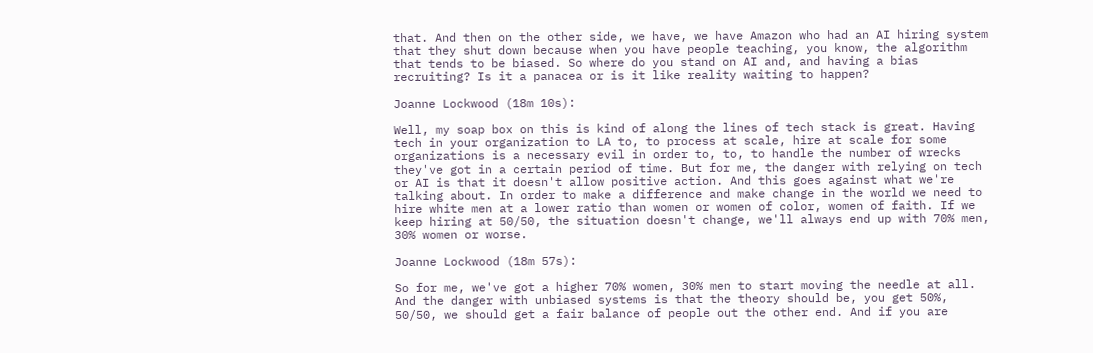that. And then on the other side, we have, we have Amazon who had an AI hiring system that they shut down because when you have people teaching, you know, the algorithm that tends to be biased. So where do you stand on AI and, and having a bias recruiting? Is it a panacea or is it like reality waiting to happen?

Joanne Lockwood (18m 10s):

Well, my soap box on this is kind of along the lines of tech stack is great. Having tech in your organization to LA to, to process at scale, hire at scale for some organizations is a necessary evil in order to, to, to handle the number of wrecks they've got in a certain period of time. But for me, the danger with relying on tech or AI is that it doesn't allow positive action. And this goes against what we're talking about. In order to make a difference and make change in the world we need to hire white men at a lower ratio than women or women of color, women of faith. If we keep hiring at 50/50, the situation doesn't change, we'll always end up with 70% men, 30% women or worse.

Joanne Lockwood (18m 57s):

So for me, we've got a higher 70% women, 30% men to start moving the needle at all. And the danger with unbiased systems is that the theory should be, you get 50%, 50/50, we should get a fair balance of people out the other end. And if you are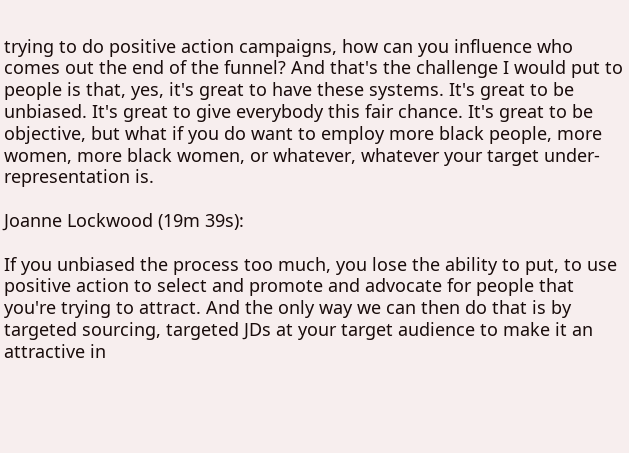trying to do positive action campaigns, how can you influence who comes out the end of the funnel? And that's the challenge I would put to people is that, yes, it's great to have these systems. It's great to be unbiased. It's great to give everybody this fair chance. It's great to be objective, but what if you do want to employ more black people, more women, more black women, or whatever, whatever your target under-representation is.

Joanne Lockwood (19m 39s):

If you unbiased the process too much, you lose the ability to put, to use positive action to select and promote and advocate for people that you're trying to attract. And the only way we can then do that is by targeted sourcing, targeted JDs at your target audience to make it an attractive in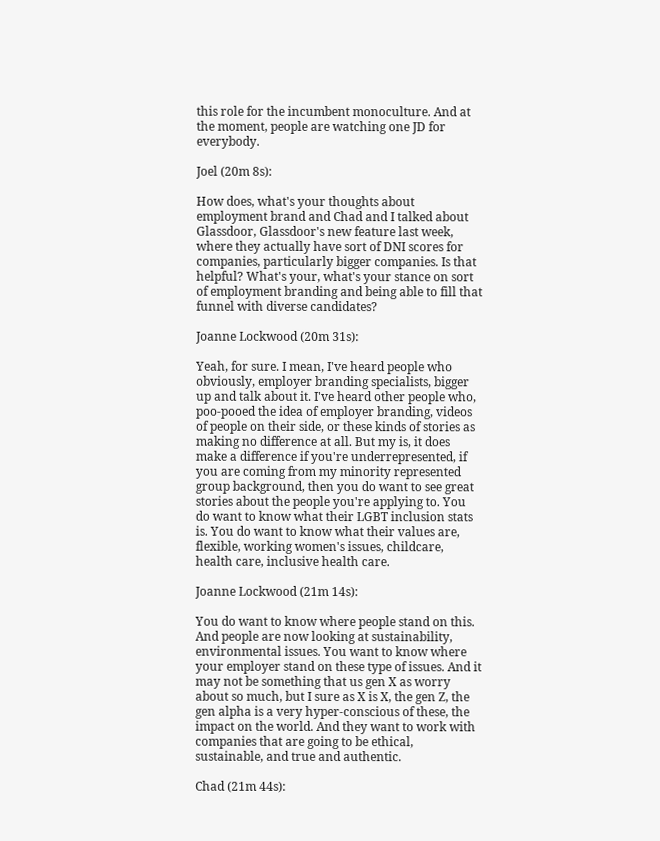this role for the incumbent monoculture. And at the moment, people are watching one JD for everybody.

Joel (20m 8s):

How does, what's your thoughts about employment brand and Chad and I talked about Glassdoor, Glassdoor's new feature last week, where they actually have sort of DNI scores for companies, particularly bigger companies. Is that helpful? What's your, what's your stance on sort of employment branding and being able to fill that funnel with diverse candidates?

Joanne Lockwood (20m 31s):

Yeah, for sure. I mean, I've heard people who obviously, employer branding specialists, bigger up and talk about it. I've heard other people who, poo-pooed the idea of employer branding, videos of people on their side, or these kinds of stories as making no difference at all. But my is, it does make a difference if you're underrepresented, if you are coming from my minority represented group background, then you do want to see great stories about the people you're applying to. You do want to know what their LGBT inclusion stats is. You do want to know what their values are, flexible, working women's issues, childcare, health care, inclusive health care.

Joanne Lockwood (21m 14s):

You do want to know where people stand on this. And people are now looking at sustainability, environmental issues. You want to know where your employer stand on these type of issues. And it may not be something that us gen X as worry about so much, but I sure as X is X, the gen Z, the gen alpha is a very hyper-conscious of these, the impact on the world. And they want to work with companies that are going to be ethical, sustainable, and true and authentic.

Chad (21m 44s):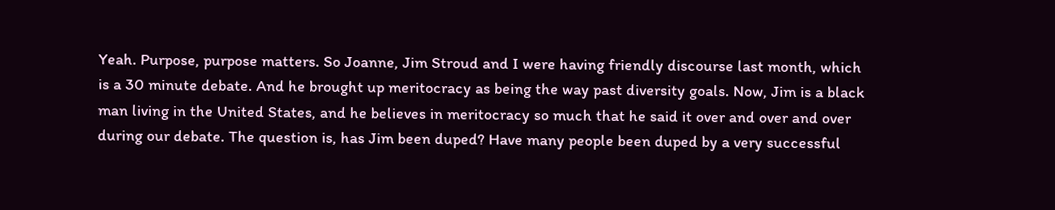Yeah. Purpose, purpose matters. So Joanne, Jim Stroud and I were having friendly discourse last month, which is a 30 minute debate. And he brought up meritocracy as being the way past diversity goals. Now, Jim is a black man living in the United States, and he believes in meritocracy so much that he said it over and over and over during our debate. The question is, has Jim been duped? Have many people been duped by a very successful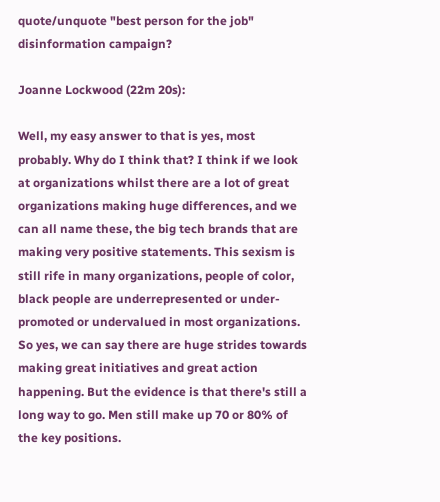quote/unquote "best person for the job" disinformation campaign?

Joanne Lockwood (22m 20s):

Well, my easy answer to that is yes, most probably. Why do I think that? I think if we look at organizations whilst there are a lot of great organizations making huge differences, and we can all name these, the big tech brands that are making very positive statements. This sexism is still rife in many organizations, people of color, black people are underrepresented or under-promoted or undervalued in most organizations. So yes, we can say there are huge strides towards making great initiatives and great action happening. But the evidence is that there's still a long way to go. Men still make up 70 or 80% of the key positions.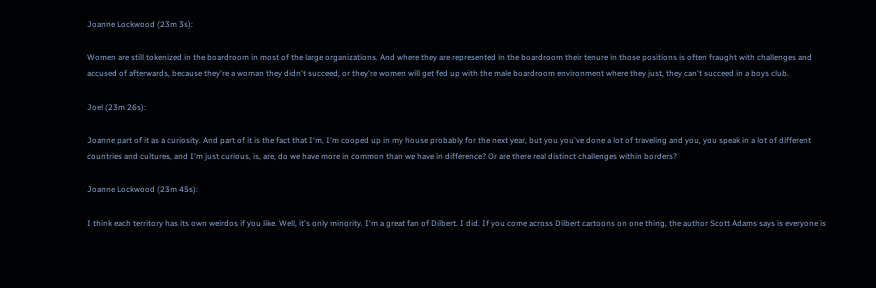Joanne Lockwood (23m 3s):

Women are still tokenized in the boardroom in most of the large organizations. And where they are represented in the boardroom their tenure in those positions is often fraught with challenges and accused of afterwards, because they're a woman they didn't succeed, or they're women will get fed up with the male boardroom environment where they just, they can't succeed in a boys club.

Joel (23m 26s):

Joanne part of it as a curiosity. And part of it is the fact that I'm, I'm cooped up in my house probably for the next year, but you you've done a lot of traveling and you, you speak in a lot of different countries and cultures, and I'm just curious, is, are, do we have more in common than we have in difference? Or are there real distinct challenges within borders?

Joanne Lockwood (23m 45s):

I think each territory has its own weirdos if you like. Well, it's only minority. I'm a great fan of Dilbert. I did. If you come across Dilbert cartoons on one thing, the author Scott Adams says is everyone is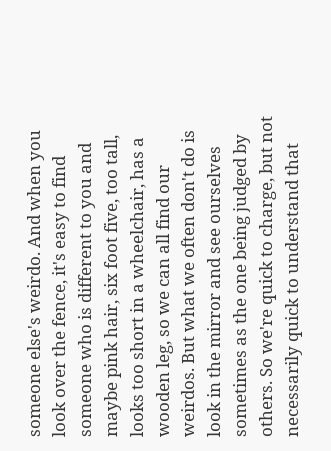someone else's weirdo. And when you look over the fence, it's easy to find someone who is different to you and maybe pink hair, six foot five, too tall, looks too short in a wheelchair, has a wooden leg, so we can all find our weirdos. But what we often don't do is look in the mirror and see ourselves sometimes as the one being judged by others. So we're quick to charge, but not necessarily quick to understand that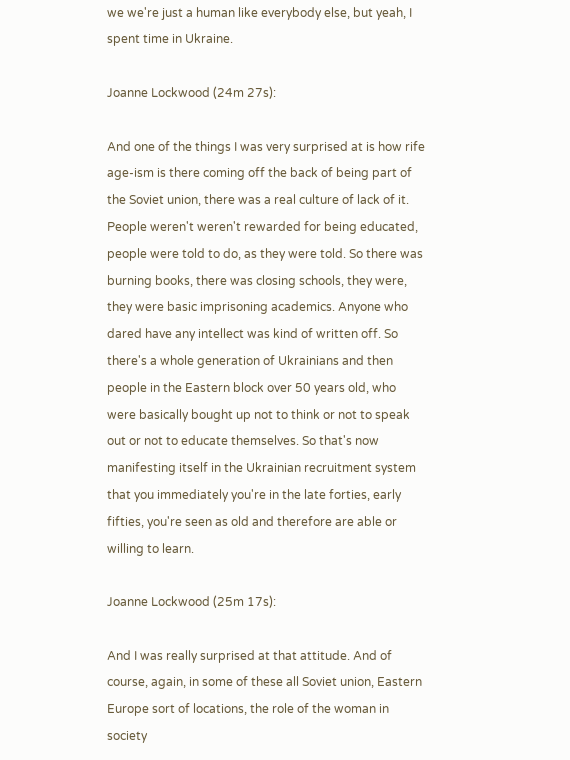we we're just a human like everybody else, but yeah, I spent time in Ukraine.

Joanne Lockwood (24m 27s):

And one of the things I was very surprised at is how rife age-ism is there coming off the back of being part of the Soviet union, there was a real culture of lack of it. People weren't weren't rewarded for being educated, people were told to do, as they were told. So there was burning books, there was closing schools, they were, they were basic imprisoning academics. Anyone who dared have any intellect was kind of written off. So there's a whole generation of Ukrainians and then people in the Eastern block over 50 years old, who were basically bought up not to think or not to speak out or not to educate themselves. So that's now manifesting itself in the Ukrainian recruitment system that you immediately you're in the late forties, early fifties, you're seen as old and therefore are able or willing to learn.

Joanne Lockwood (25m 17s):

And I was really surprised at that attitude. And of course, again, in some of these all Soviet union, Eastern Europe sort of locations, the role of the woman in society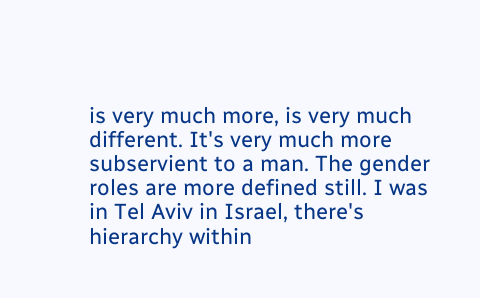is very much more, is very much different. It's very much more subservient to a man. The gender roles are more defined still. I was in Tel Aviv in Israel, there's hierarchy within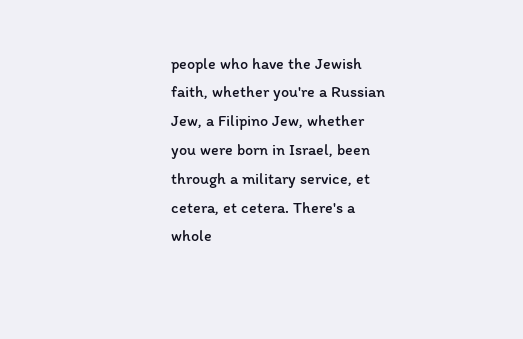people who have the Jewish faith, whether you're a Russian Jew, a Filipino Jew, whether you were born in Israel, been through a military service, et cetera, et cetera. There's a whole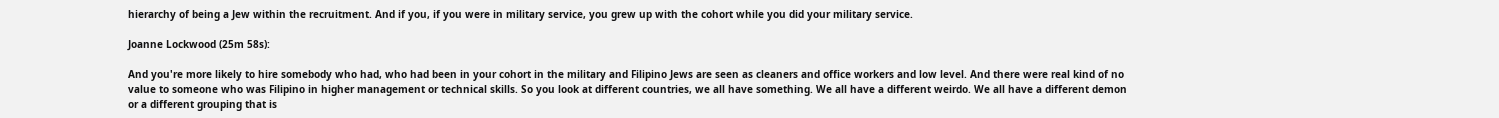hierarchy of being a Jew within the recruitment. And if you, if you were in military service, you grew up with the cohort while you did your military service.

Joanne Lockwood (25m 58s):

And you're more likely to hire somebody who had, who had been in your cohort in the military and Filipino Jews are seen as cleaners and office workers and low level. And there were real kind of no value to someone who was Filipino in higher management or technical skills. So you look at different countries, we all have something. We all have a different weirdo. We all have a different demon or a different grouping that is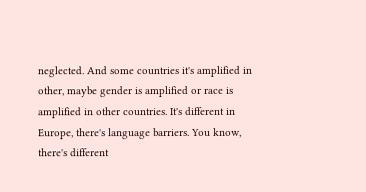neglected. And some countries it's amplified in other, maybe gender is amplified or race is amplified in other countries. It's different in Europe, there's language barriers. You know, there's different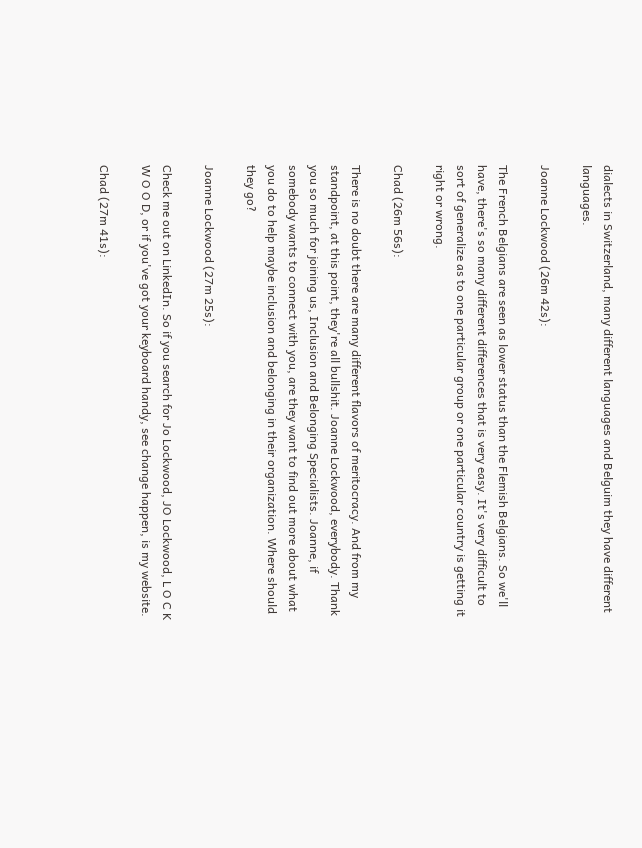dialects in Switzerland, many different languages and Belguim they have different languages.

Joanne Lockwood (26m 42s):

The French Belgians are seen as lower status than the Flemish Belgians. So we'll have, there's so many different differences that is very easy. It's very difficult to sort of generalize as to one particular group or one particular country is getting it right or wrong.

Chad (26m 56s):

There is no doubt there are many different flavors of meritocracy. And from my standpoint, at this point, they're all bullshit. Joanne Lockwood, everybody. Thank you so much for joining us, Inclusion and Belonging Specialists. Joanne, if somebody wants to connect with you, are they want to find out more about what you do to help maybe inclusion and belonging in their organization. Where should they go?

Joanne Lockwood (27m 25s):

Check me out on LinkedIn. So if you search for Jo Lockwood, JO Lockwood, L O C K W O O D, or if you've got your keyboard handy, see change happen, is my website.

Chad (27m 41s):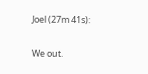Joel (27m 41s):

We out.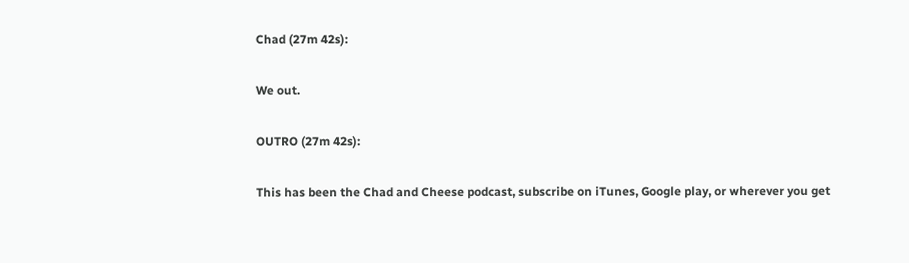Chad (27m 42s):

We out.

OUTRO (27m 42s):

This has been the Chad and Cheese podcast, subscribe on iTunes, Google play, or wherever you get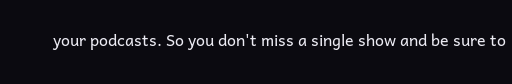your podcasts. So you don't miss a single show and be sure to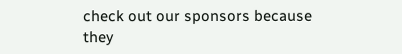check out our sponsors because they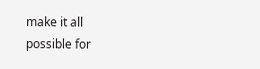make it all possible for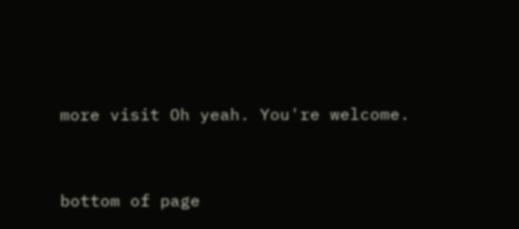more visit Oh yeah. You're welcome.


bottom of page